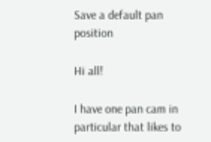Save a default pan position

Hi all!

I have one pan cam in particular that likes to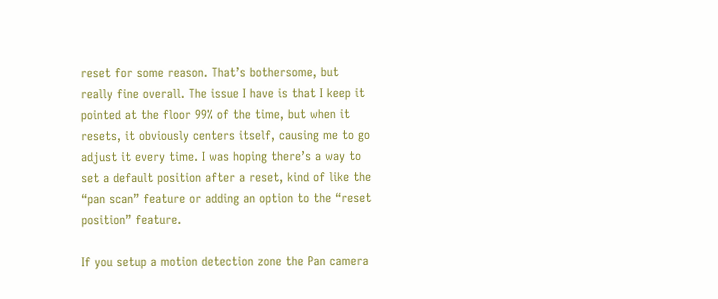reset for some reason. That’s bothersome, but really fine overall. The issue I have is that I keep it pointed at the floor 99% of the time, but when it resets, it obviously centers itself, causing me to go adjust it every time. I was hoping there’s a way to set a default position after a reset, kind of like the “pan scan” feature or adding an option to the “reset position” feature.

If you setup a motion detection zone the Pan camera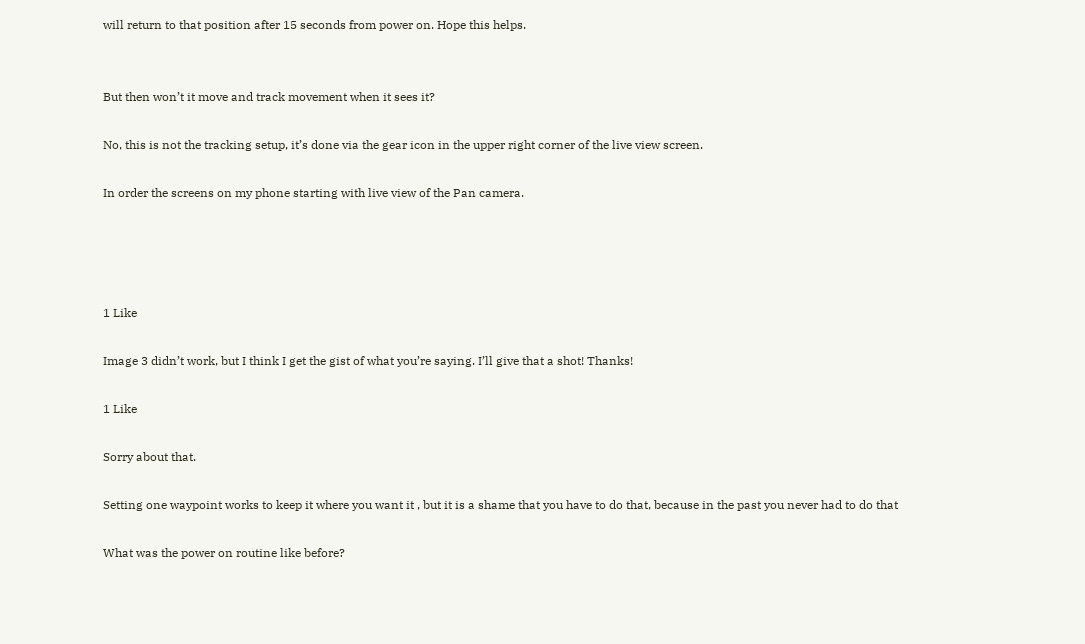will return to that position after 15 seconds from power on. Hope this helps.


But then won’t it move and track movement when it sees it?

No, this is not the tracking setup, it’s done via the gear icon in the upper right corner of the live view screen.

In order the screens on my phone starting with live view of the Pan camera.




1 Like

Image 3 didn’t work, but I think I get the gist of what you’re saying. I’ll give that a shot! Thanks!

1 Like

Sorry about that.

Setting one waypoint works to keep it where you want it , but it is a shame that you have to do that, because in the past you never had to do that

What was the power on routine like before?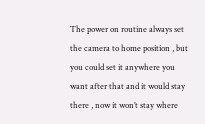The power on routine always set the camera to home position , but you could set it anywhere you want after that and it would stay there , now it won’t stay where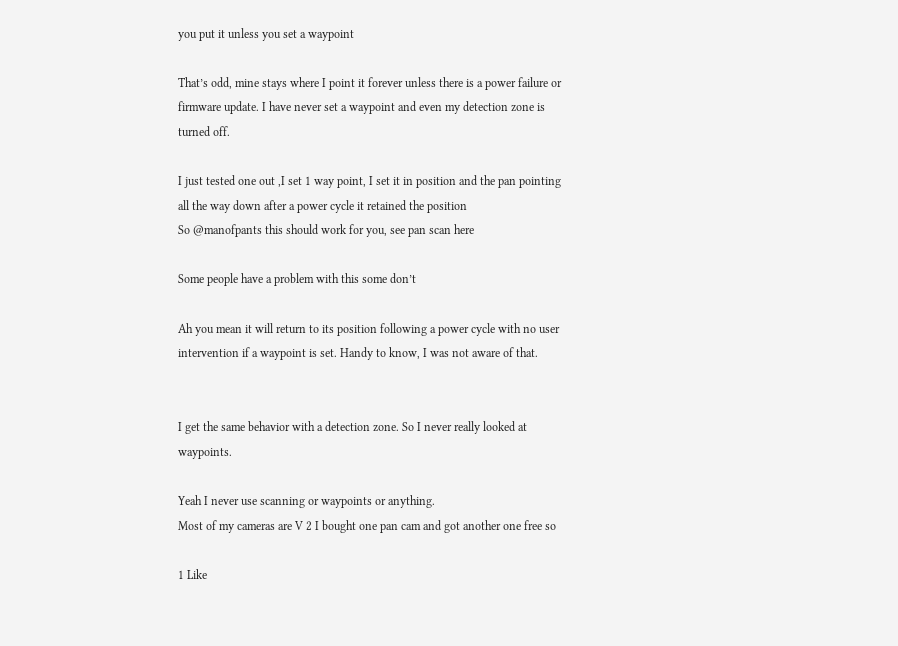you put it unless you set a waypoint

That’s odd, mine stays where I point it forever unless there is a power failure or firmware update. I have never set a waypoint and even my detection zone is turned off.

I just tested one out ,I set 1 way point, I set it in position and the pan pointing all the way down after a power cycle it retained the position
So @manofpants this should work for you, see pan scan here

Some people have a problem with this some don’t

Ah you mean it will return to its position following a power cycle with no user intervention if a waypoint is set. Handy to know, I was not aware of that.


I get the same behavior with a detection zone. So I never really looked at waypoints.

Yeah I never use scanning or waypoints or anything.
Most of my cameras are V 2 I bought one pan cam and got another one free so

1 Like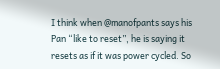I think when @manofpants says his Pan “like to reset”, he is saying it resets as if it was power cycled. So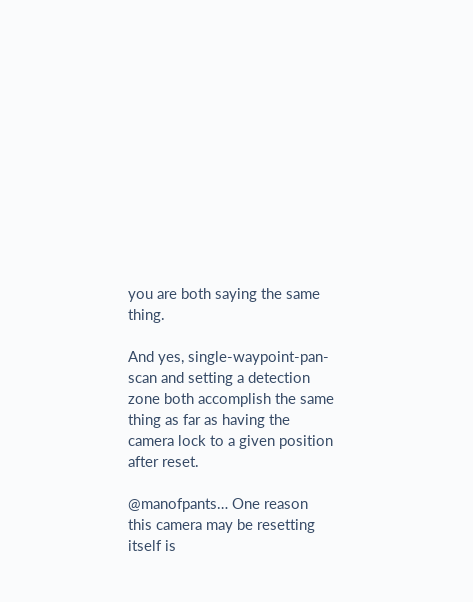you are both saying the same thing.

And yes, single-waypoint-pan-scan and setting a detection zone both accomplish the same thing as far as having the camera lock to a given position after reset.

@manofpants… One reason this camera may be resetting itself is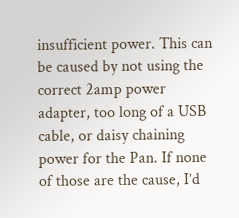insufficient power. This can be caused by not using the correct 2amp power adapter, too long of a USB cable, or daisy chaining power for the Pan. If none of those are the cause, I’d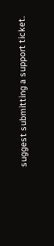suggest submitting a support ticket.